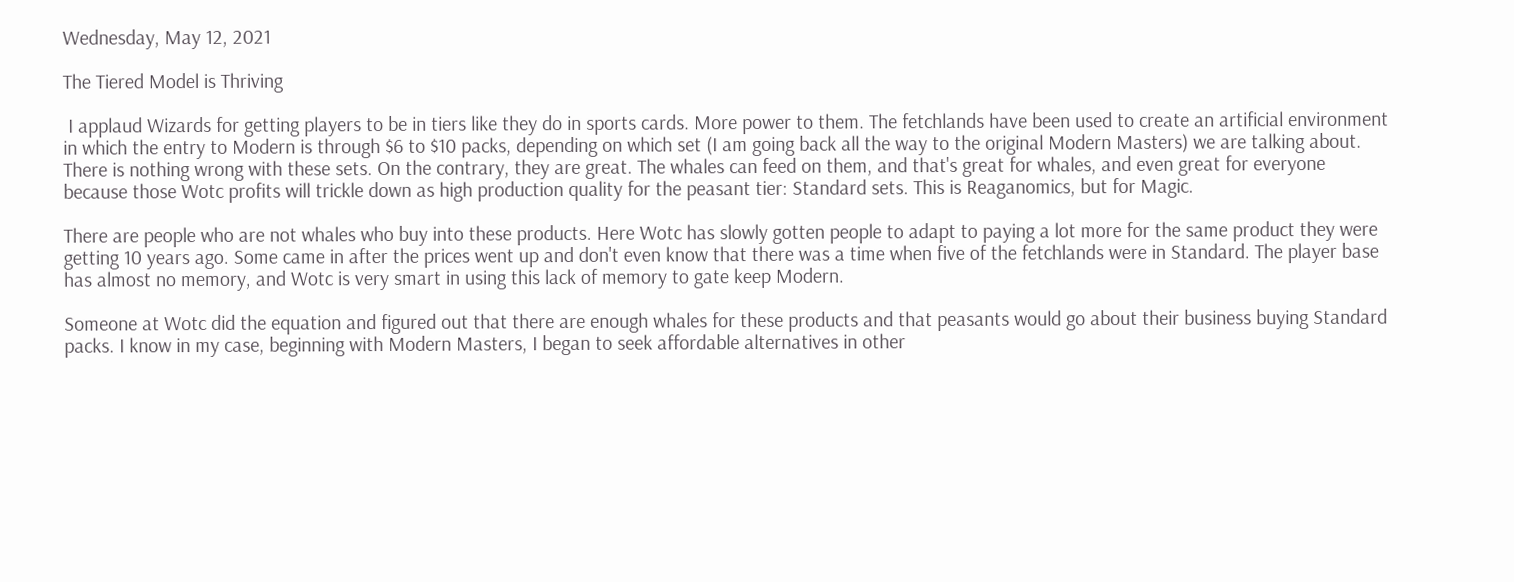Wednesday, May 12, 2021

The Tiered Model is Thriving

 I applaud Wizards for getting players to be in tiers like they do in sports cards. More power to them. The fetchlands have been used to create an artificial environment in which the entry to Modern is through $6 to $10 packs, depending on which set (I am going back all the way to the original Modern Masters) we are talking about. There is nothing wrong with these sets. On the contrary, they are great. The whales can feed on them, and that's great for whales, and even great for everyone because those Wotc profits will trickle down as high production quality for the peasant tier: Standard sets. This is Reaganomics, but for Magic.

There are people who are not whales who buy into these products. Here Wotc has slowly gotten people to adapt to paying a lot more for the same product they were getting 10 years ago. Some came in after the prices went up and don't even know that there was a time when five of the fetchlands were in Standard. The player base has almost no memory, and Wotc is very smart in using this lack of memory to gate keep Modern.

Someone at Wotc did the equation and figured out that there are enough whales for these products and that peasants would go about their business buying Standard packs. I know in my case, beginning with Modern Masters, I began to seek affordable alternatives in other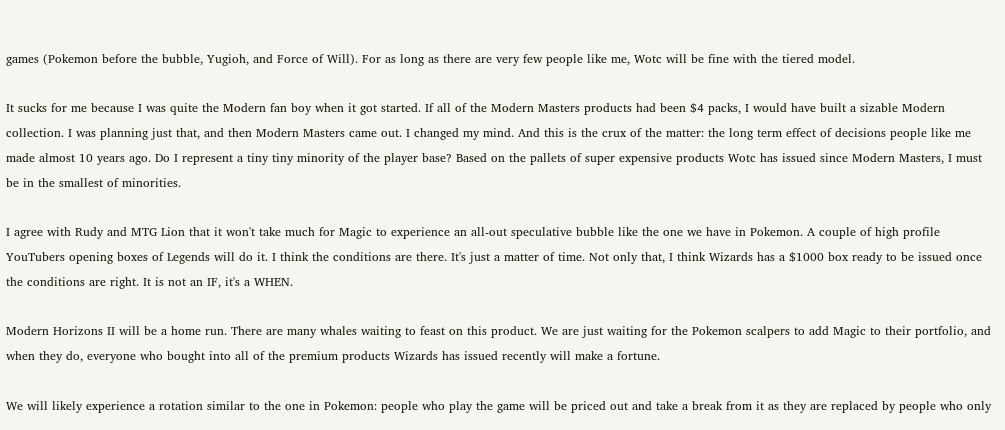games (Pokemon before the bubble, Yugioh, and Force of Will). For as long as there are very few people like me, Wotc will be fine with the tiered model.

It sucks for me because I was quite the Modern fan boy when it got started. If all of the Modern Masters products had been $4 packs, I would have built a sizable Modern collection. I was planning just that, and then Modern Masters came out. I changed my mind. And this is the crux of the matter: the long term effect of decisions people like me made almost 10 years ago. Do I represent a tiny tiny minority of the player base? Based on the pallets of super expensive products Wotc has issued since Modern Masters, I must be in the smallest of minorities.

I agree with Rudy and MTG Lion that it won't take much for Magic to experience an all-out speculative bubble like the one we have in Pokemon. A couple of high profile YouTubers opening boxes of Legends will do it. I think the conditions are there. It's just a matter of time. Not only that, I think Wizards has a $1000 box ready to be issued once the conditions are right. It is not an IF, it's a WHEN.

Modern Horizons II will be a home run. There are many whales waiting to feast on this product. We are just waiting for the Pokemon scalpers to add Magic to their portfolio, and when they do, everyone who bought into all of the premium products Wizards has issued recently will make a fortune.

We will likely experience a rotation similar to the one in Pokemon: people who play the game will be priced out and take a break from it as they are replaced by people who only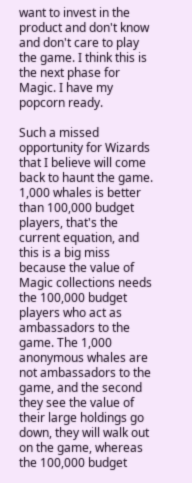want to invest in the product and don't know and don't care to play the game. I think this is the next phase for Magic. I have my popcorn ready.

Such a missed opportunity for Wizards that I believe will come back to haunt the game. 1,000 whales is better than 100,000 budget players, that's the current equation, and this is a big miss because the value of Magic collections needs the 100,000 budget players who act as ambassadors to the game. The 1,000 anonymous whales are not ambassadors to the game, and the second they see the value of their large holdings go down, they will walk out on the game, whereas the 100,000 budget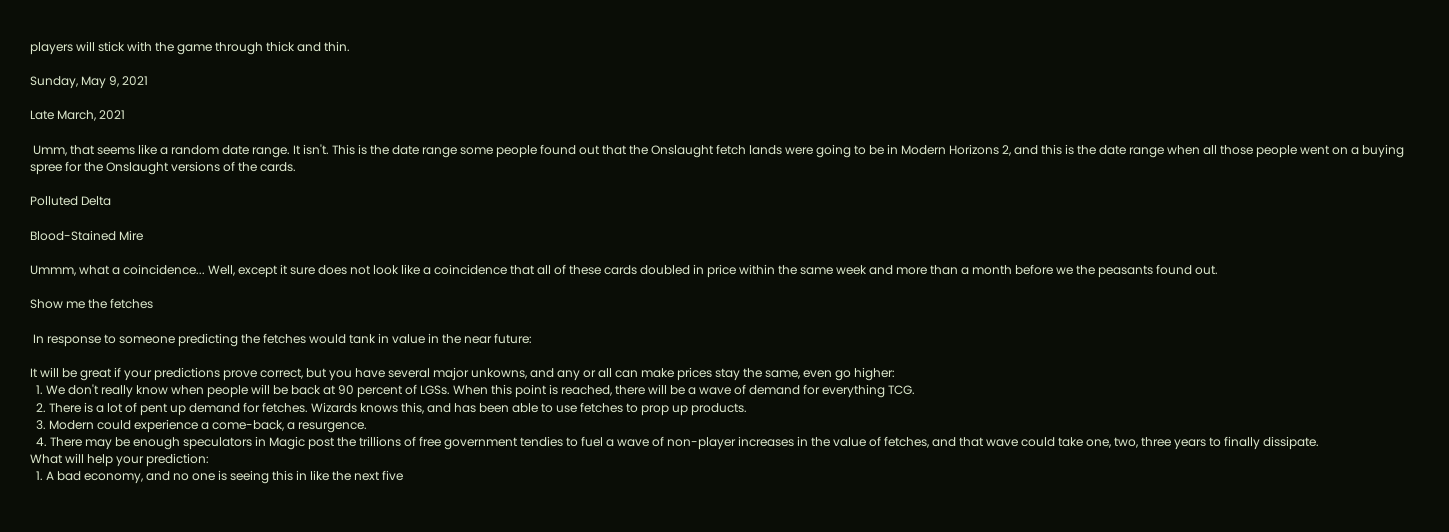players will stick with the game through thick and thin.

Sunday, May 9, 2021

Late March, 2021

 Umm, that seems like a random date range. It isn't. This is the date range some people found out that the Onslaught fetch lands were going to be in Modern Horizons 2, and this is the date range when all those people went on a buying spree for the Onslaught versions of the cards.

Polluted Delta

Blood-Stained Mire

Ummm, what a coincidence... Well, except it sure does not look like a coincidence that all of these cards doubled in price within the same week and more than a month before we the peasants found out.

Show me the fetches

 In response to someone predicting the fetches would tank in value in the near future:

It will be great if your predictions prove correct, but you have several major unkowns, and any or all can make prices stay the same, even go higher:
  1. We don't really know when people will be back at 90 percent of LGSs. When this point is reached, there will be a wave of demand for everything TCG.
  2. There is a lot of pent up demand for fetches. Wizards knows this, and has been able to use fetches to prop up products.
  3. Modern could experience a come-back, a resurgence.
  4. There may be enough speculators in Magic post the trillions of free government tendies to fuel a wave of non-player increases in the value of fetches, and that wave could take one, two, three years to finally dissipate.
What will help your prediction:
  1. A bad economy, and no one is seeing this in like the next five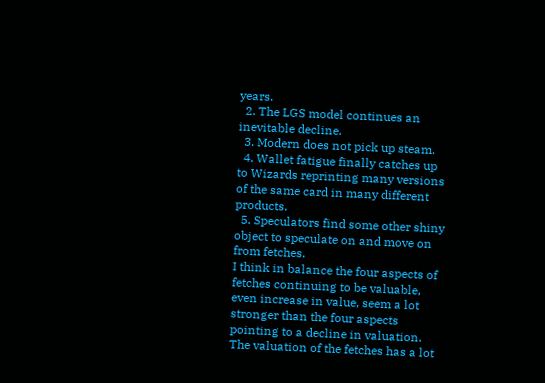years.
  2. The LGS model continues an inevitable decline.
  3. Modern does not pick up steam.
  4. Wallet fatigue finally catches up to Wizards reprinting many versions of the same card in many different products.
  5. Speculators find some other shiny object to speculate on and move on from fetches.
I think in balance the four aspects of fetches continuing to be valuable, even increase in value, seem a lot stronger than the four aspects pointing to a decline in valuation. The valuation of the fetches has a lot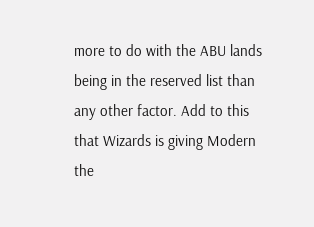more to do with the ABU lands being in the reserved list than any other factor. Add to this that Wizards is giving Modern the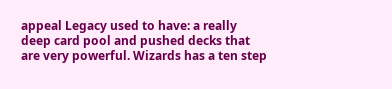appeal Legacy used to have: a really deep card pool and pushed decks that are very powerful. Wizards has a ten step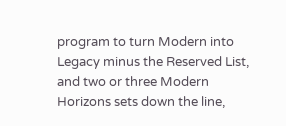program to turn Modern into Legacy minus the Reserved List, and two or three Modern Horizons sets down the line,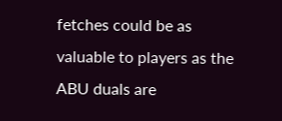fetches could be as valuable to players as the ABU duals are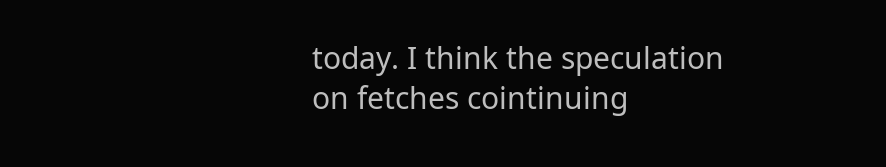today. I think the speculation on fetches cointinuing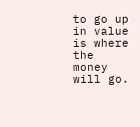to go up in value is where the money will go.